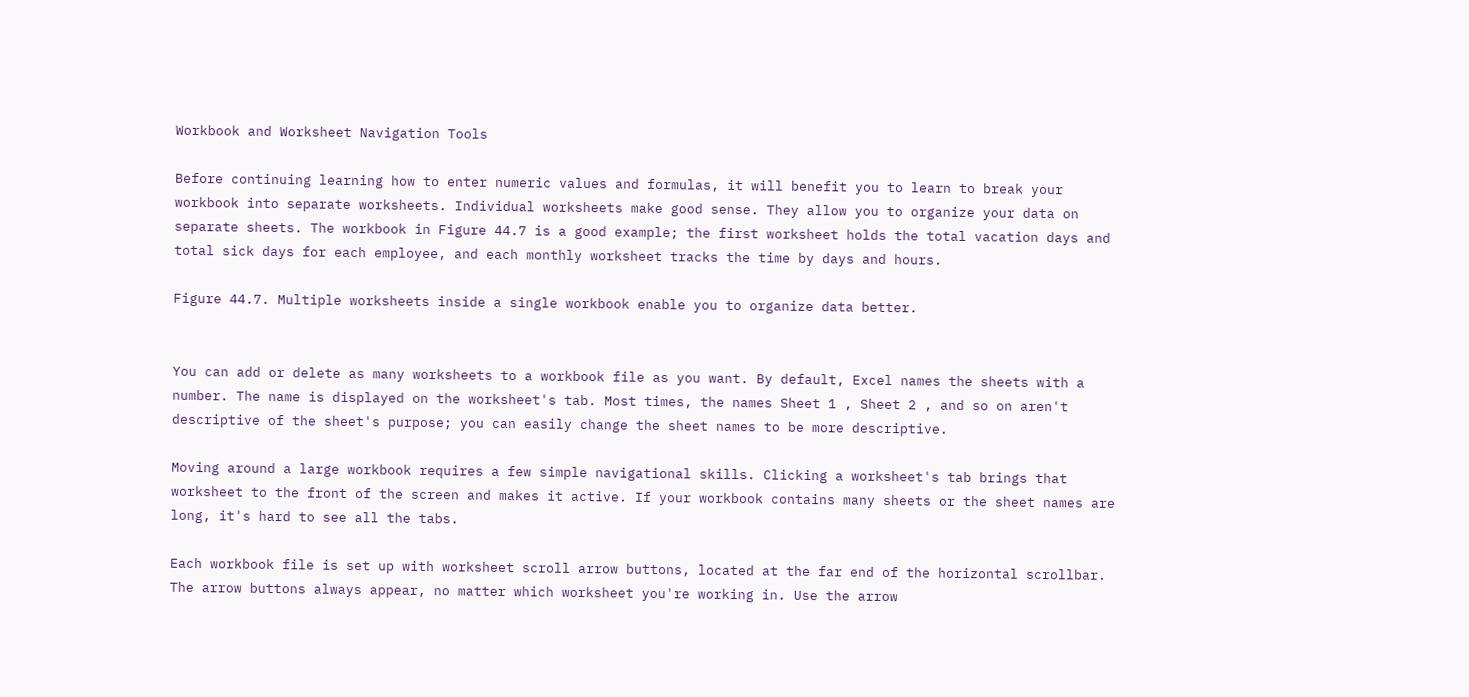Workbook and Worksheet Navigation Tools

Before continuing learning how to enter numeric values and formulas, it will benefit you to learn to break your workbook into separate worksheets. Individual worksheets make good sense. They allow you to organize your data on separate sheets. The workbook in Figure 44.7 is a good example; the first worksheet holds the total vacation days and total sick days for each employee, and each monthly worksheet tracks the time by days and hours.

Figure 44.7. Multiple worksheets inside a single workbook enable you to organize data better.


You can add or delete as many worksheets to a workbook file as you want. By default, Excel names the sheets with a number. The name is displayed on the worksheet's tab. Most times, the names Sheet 1 , Sheet 2 , and so on aren't descriptive of the sheet's purpose; you can easily change the sheet names to be more descriptive.

Moving around a large workbook requires a few simple navigational skills. Clicking a worksheet's tab brings that worksheet to the front of the screen and makes it active. If your workbook contains many sheets or the sheet names are long, it's hard to see all the tabs.

Each workbook file is set up with worksheet scroll arrow buttons, located at the far end of the horizontal scrollbar. The arrow buttons always appear, no matter which worksheet you're working in. Use the arrow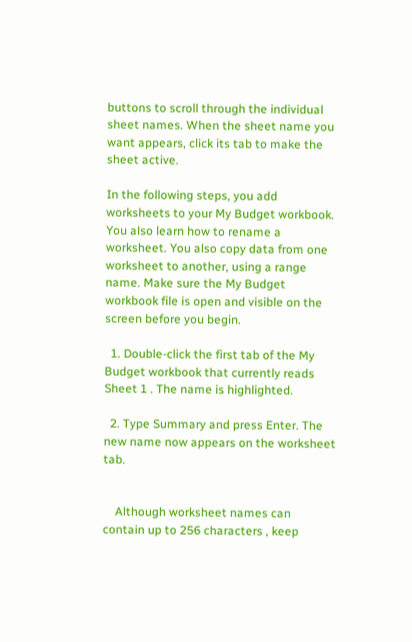buttons to scroll through the individual sheet names. When the sheet name you want appears, click its tab to make the sheet active.

In the following steps, you add worksheets to your My Budget workbook. You also learn how to rename a worksheet. You also copy data from one worksheet to another, using a range name. Make sure the My Budget workbook file is open and visible on the screen before you begin.

  1. Double-click the first tab of the My Budget workbook that currently reads Sheet 1 . The name is highlighted.

  2. Type Summary and press Enter. The new name now appears on the worksheet tab.


    Although worksheet names can contain up to 256 characters , keep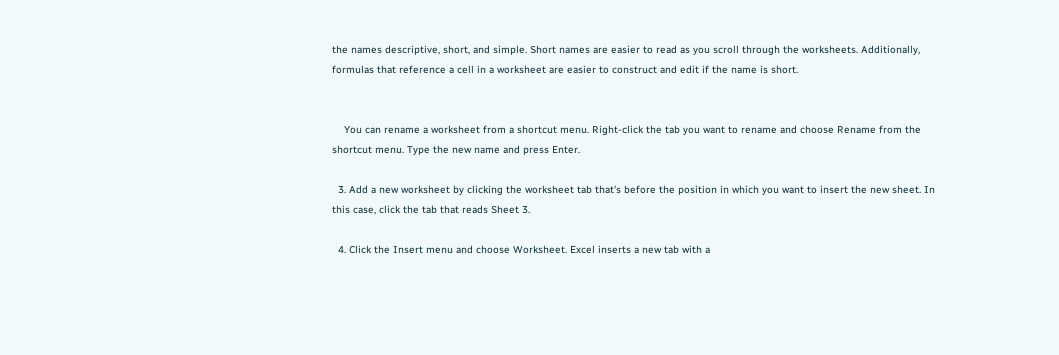the names descriptive, short, and simple. Short names are easier to read as you scroll through the worksheets. Additionally, formulas that reference a cell in a worksheet are easier to construct and edit if the name is short.


    You can rename a worksheet from a shortcut menu. Right-click the tab you want to rename and choose Rename from the shortcut menu. Type the new name and press Enter.

  3. Add a new worksheet by clicking the worksheet tab that's before the position in which you want to insert the new sheet. In this case, click the tab that reads Sheet 3.

  4. Click the Insert menu and choose Worksheet. Excel inserts a new tab with a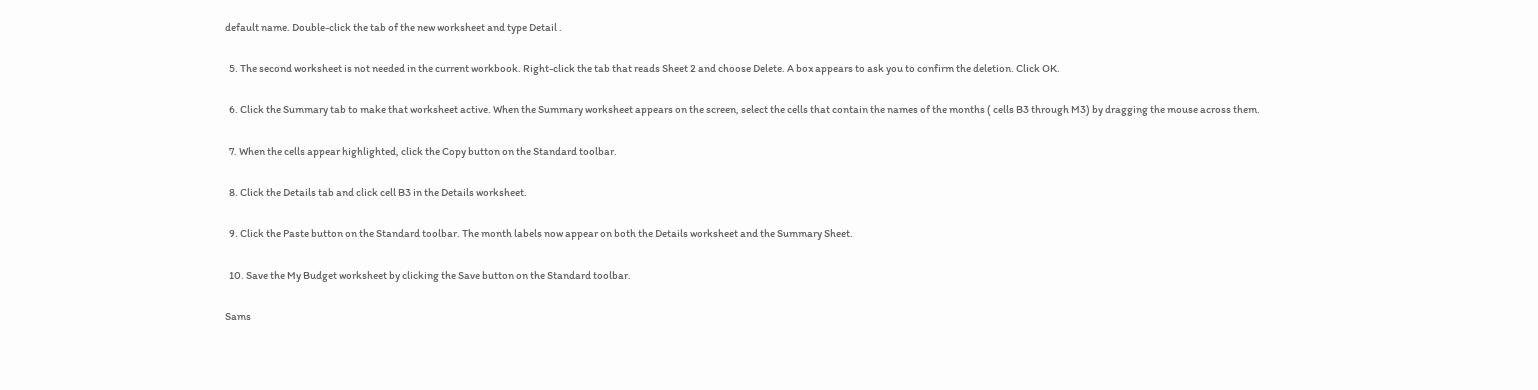default name. Double-click the tab of the new worksheet and type Detail .

  5. The second worksheet is not needed in the current workbook. Right-click the tab that reads Sheet 2 and choose Delete. A box appears to ask you to confirm the deletion. Click OK.

  6. Click the Summary tab to make that worksheet active. When the Summary worksheet appears on the screen, select the cells that contain the names of the months ( cells B3 through M3) by dragging the mouse across them.

  7. When the cells appear highlighted, click the Copy button on the Standard toolbar.

  8. Click the Details tab and click cell B3 in the Details worksheet.

  9. Click the Paste button on the Standard toolbar. The month labels now appear on both the Details worksheet and the Summary Sheet.

  10. Save the My Budget worksheet by clicking the Save button on the Standard toolbar.

Sams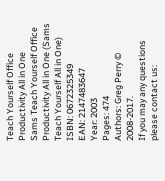Teach Yourself Office Productivity All in One
Sams Teach Yourself Office Productivity All in One (Sams Teach Yourself All in One)
ISBN: 0672325349
EAN: 2147483647
Year: 2003
Pages: 474
Authors: Greg Perry © 2008-2017.
If you may any questions please contact us: